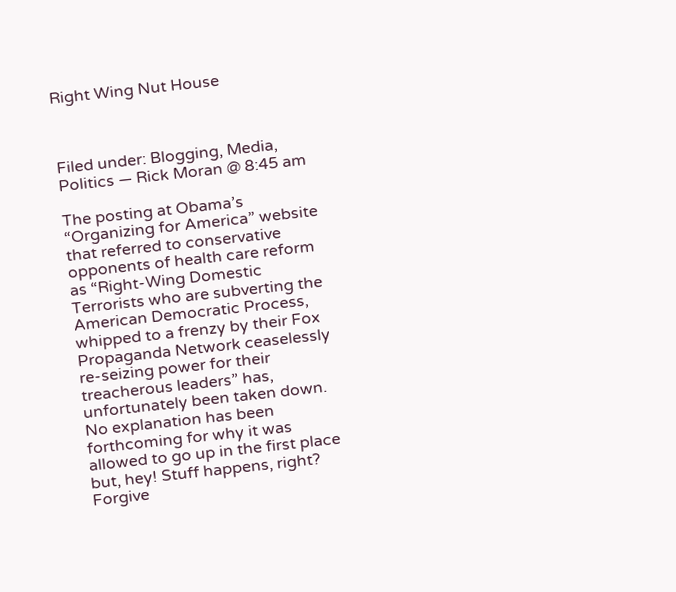Right Wing Nut House



Filed under: Blogging, Media, Politics — Rick Moran @ 8:45 am

The posting at Obama’s “Organizing for America” website that referred to conservative opponents of health care reform as “Right-Wing Domestic Terrorists who are subverting the American Democratic Process, whipped to a frenzy by their Fox Propaganda Network ceaselessly re-seizing power for their treacherous leaders” has, unfortunately been taken down. No explanation has been forthcoming for why it was allowed to go up in the first place but, hey! Stuff happens, right? Forgive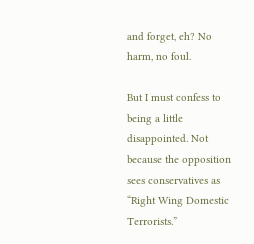and forget, eh? No harm, no foul.

But I must confess to being a little disappointed. Not because the opposition sees conservatives as “Right Wing Domestic Terrorists.”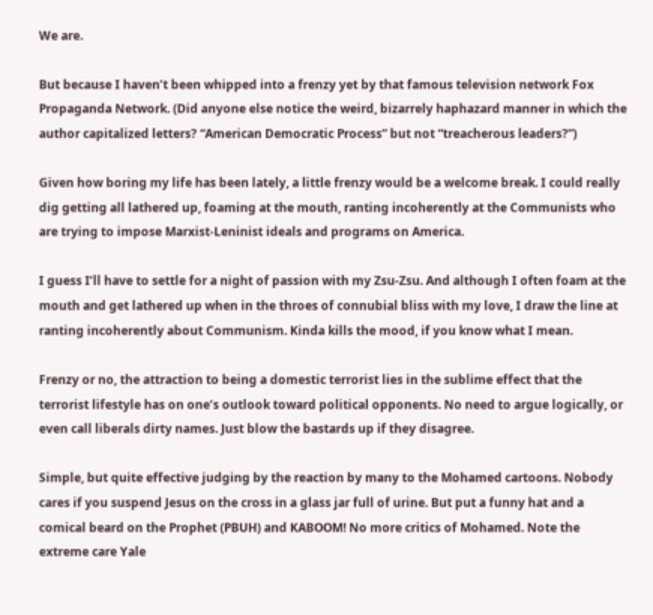We are.

But because I haven’t been whipped into a frenzy yet by that famous television network Fox Propaganda Network. (Did anyone else notice the weird, bizarrely haphazard manner in which the author capitalized letters? “American Democratic Process” but not “treacherous leaders?”)

Given how boring my life has been lately, a little frenzy would be a welcome break. I could really dig getting all lathered up, foaming at the mouth, ranting incoherently at the Communists who are trying to impose Marxist-Leninist ideals and programs on America.

I guess I’ll have to settle for a night of passion with my Zsu-Zsu. And although I often foam at the mouth and get lathered up when in the throes of connubial bliss with my love, I draw the line at ranting incoherently about Communism. Kinda kills the mood, if you know what I mean.

Frenzy or no, the attraction to being a domestic terrorist lies in the sublime effect that the terrorist lifestyle has on one’s outlook toward political opponents. No need to argue logically, or even call liberals dirty names. Just blow the bastards up if they disagree.

Simple, but quite effective judging by the reaction by many to the Mohamed cartoons. Nobody cares if you suspend Jesus on the cross in a glass jar full of urine. But put a funny hat and a comical beard on the Prophet (PBUH) and KABOOM! No more critics of Mohamed. Note the extreme care Yale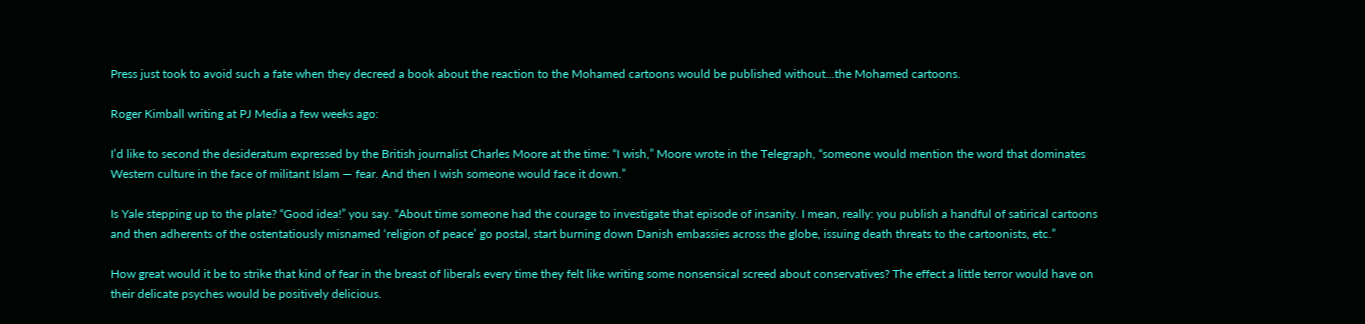Press just took to avoid such a fate when they decreed a book about the reaction to the Mohamed cartoons would be published without…the Mohamed cartoons.

Roger Kimball writing at PJ Media a few weeks ago:

I’d like to second the desideratum expressed by the British journalist Charles Moore at the time: “I wish,” Moore wrote in the Telegraph, “someone would mention the word that dominates Western culture in the face of militant Islam — fear. And then I wish someone would face it down.”

Is Yale stepping up to the plate? “Good idea!” you say. “About time someone had the courage to investigate that episode of insanity. I mean, really: you publish a handful of satirical cartoons and then adherents of the ostentatiously misnamed ‘religion of peace’ go postal, start burning down Danish embassies across the globe, issuing death threats to the cartoonists, etc.”

How great would it be to strike that kind of fear in the breast of liberals every time they felt like writing some nonsensical screed about conservatives? The effect a little terror would have on their delicate psyches would be positively delicious.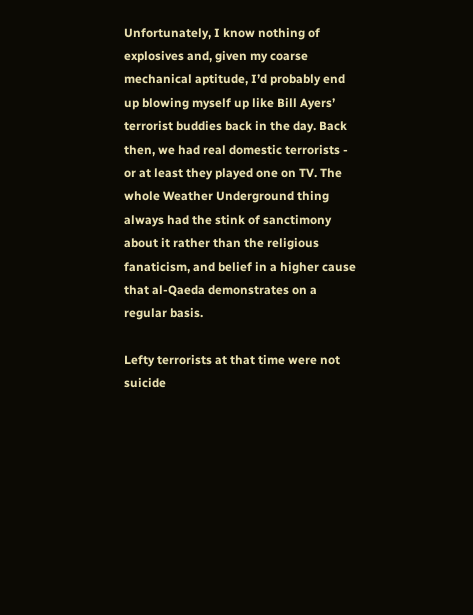Unfortunately, I know nothing of explosives and, given my coarse mechanical aptitude, I’d probably end up blowing myself up like Bill Ayers’ terrorist buddies back in the day. Back then, we had real domestic terrorists - or at least they played one on TV. The whole Weather Underground thing always had the stink of sanctimony about it rather than the religious fanaticism, and belief in a higher cause that al-Qaeda demonstrates on a regular basis.

Lefty terrorists at that time were not suicide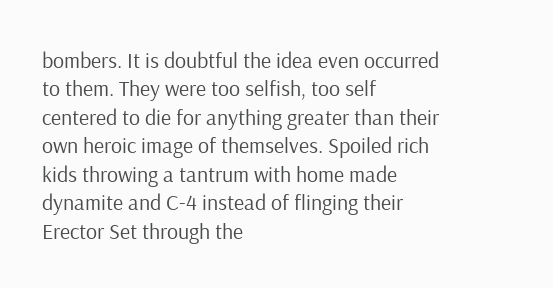bombers. It is doubtful the idea even occurred to them. They were too selfish, too self centered to die for anything greater than their own heroic image of themselves. Spoiled rich kids throwing a tantrum with home made dynamite and C-4 instead of flinging their Erector Set through the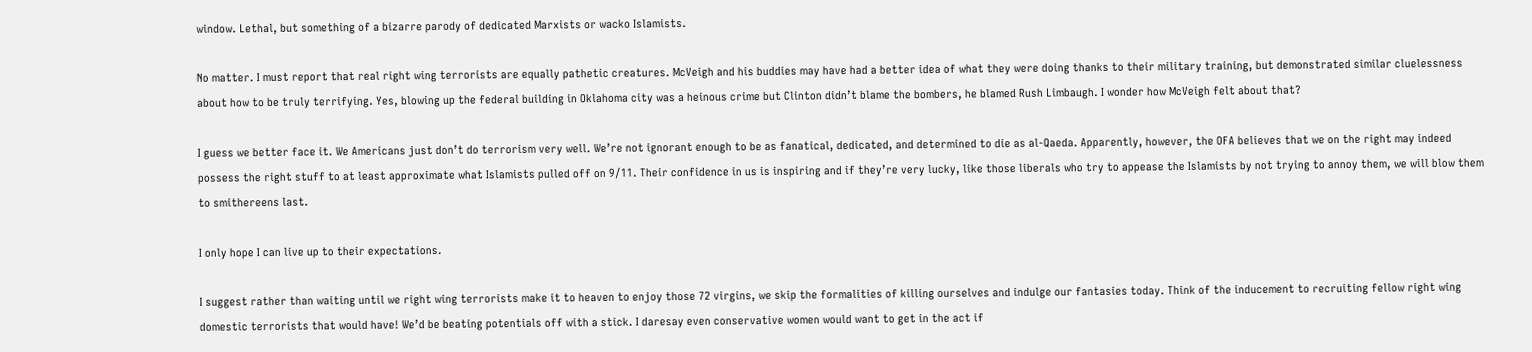window. Lethal, but something of a bizarre parody of dedicated Marxists or wacko Islamists.

No matter. I must report that real right wing terrorists are equally pathetic creatures. McVeigh and his buddies may have had a better idea of what they were doing thanks to their military training, but demonstrated similar cluelessness about how to be truly terrifying. Yes, blowing up the federal building in Oklahoma city was a heinous crime but Clinton didn’t blame the bombers, he blamed Rush Limbaugh. I wonder how McVeigh felt about that?

I guess we better face it. We Americans just don’t do terrorism very well. We’re not ignorant enough to be as fanatical, dedicated, and determined to die as al-Qaeda. Apparently, however, the OFA believes that we on the right may indeed possess the right stuff to at least approximate what Islamists pulled off on 9/11. Their confidence in us is inspiring and if they’re very lucky, like those liberals who try to appease the Islamists by not trying to annoy them, we will blow them to smithereens last.

I only hope I can live up to their expectations.

I suggest rather than waiting until we right wing terrorists make it to heaven to enjoy those 72 virgins, we skip the formalities of killing ourselves and indulge our fantasies today. Think of the inducement to recruiting fellow right wing domestic terrorists that would have! We’d be beating potentials off with a stick. I daresay even conservative women would want to get in the act if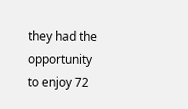they had the opportunity to enjoy 72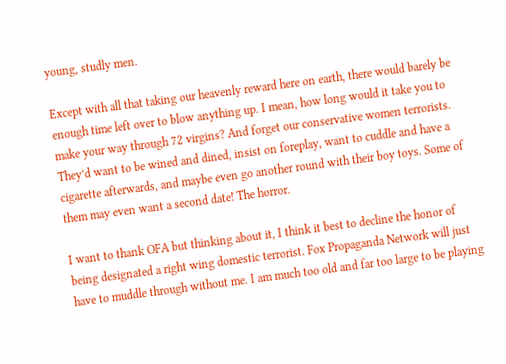young, studly men.

Except with all that taking our heavenly reward here on earth, there would barely be enough time left over to blow anything up. I mean, how long would it take you to make your way through 72 virgins? And forget our conservative women terrorists. They’d want to be wined and dined, insist on foreplay, want to cuddle and have a cigarette afterwards, and maybe even go another round with their boy toys. Some of them may even want a second date! The horror.

I want to thank OFA but thinking about it, I think it best to decline the honor of being designated a right wing domestic terrorist. Fox Propaganda Network will just have to muddle through without me. I am much too old and far too large to be playing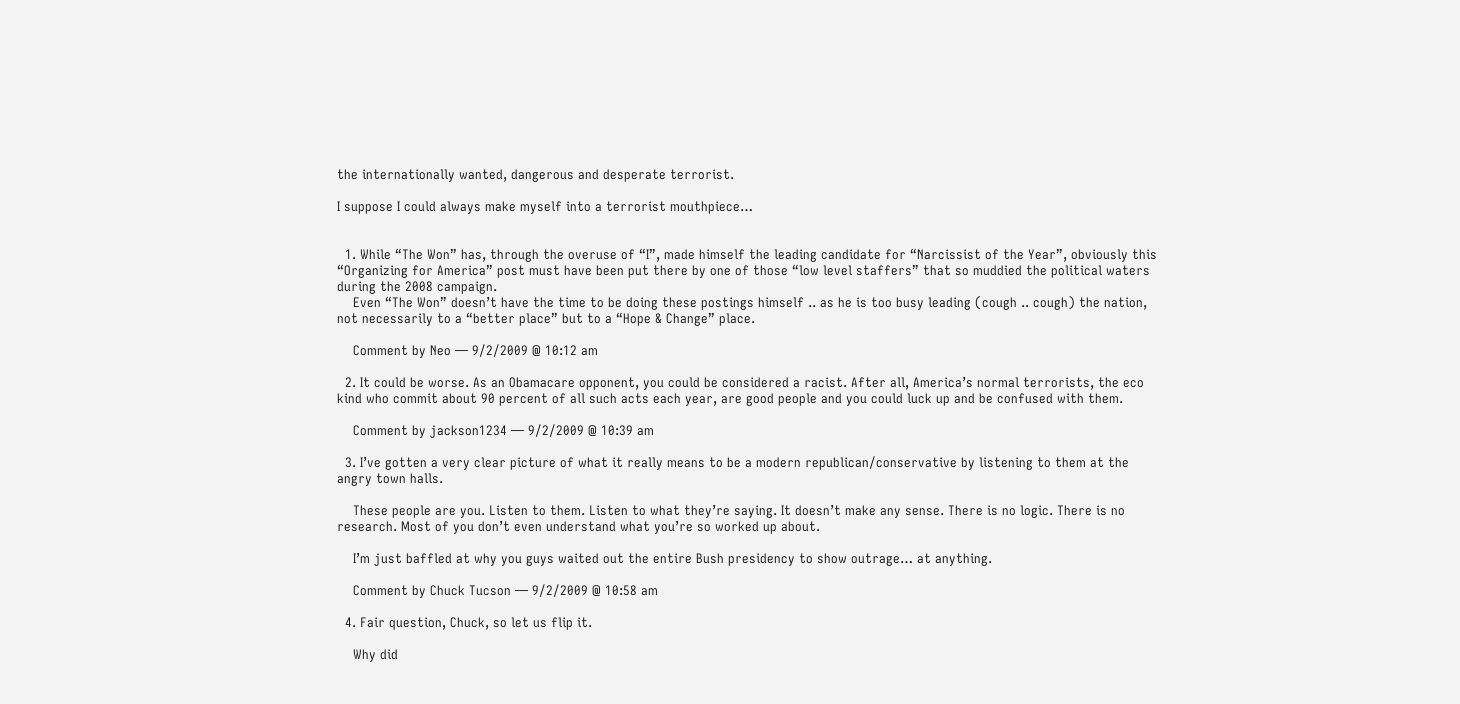the internationally wanted, dangerous and desperate terrorist.

I suppose I could always make myself into a terrorist mouthpiece…


  1. While “The Won” has, through the overuse of “I”, made himself the leading candidate for “Narcissist of the Year”, obviously this “Organizing for America” post must have been put there by one of those “low level staffers” that so muddied the political waters during the 2008 campaign.
    Even “The Won” doesn’t have the time to be doing these postings himself .. as he is too busy leading (cough .. cough) the nation, not necessarily to a “better place” but to a “Hope & Change” place.

    Comment by Neo — 9/2/2009 @ 10:12 am

  2. It could be worse. As an Obamacare opponent, you could be considered a racist. After all, America’s normal terrorists, the eco kind who commit about 90 percent of all such acts each year, are good people and you could luck up and be confused with them.

    Comment by jackson1234 — 9/2/2009 @ 10:39 am

  3. I’ve gotten a very clear picture of what it really means to be a modern republican/conservative by listening to them at the angry town halls.

    These people are you. Listen to them. Listen to what they’re saying. It doesn’t make any sense. There is no logic. There is no research. Most of you don’t even understand what you’re so worked up about.

    I’m just baffled at why you guys waited out the entire Bush presidency to show outrage… at anything.

    Comment by Chuck Tucson — 9/2/2009 @ 10:58 am

  4. Fair question, Chuck, so let us flip it.

    Why did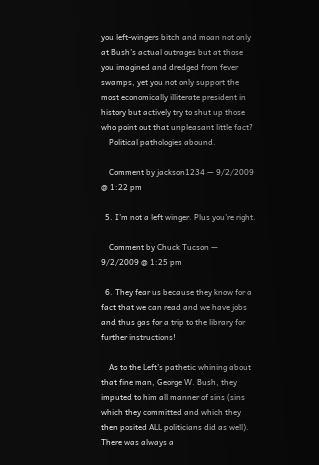you left-wingers bitch and moan not only at Bush’s actual outrages but at those you imagined and dredged from fever swamps, yet you not only support the most economically illiterate president in history but actively try to shut up those who point out that unpleasant little fact?
    Political pathologies abound.

    Comment by jackson1234 — 9/2/2009 @ 1:22 pm

  5. I’m not a left winger. Plus you’re right.

    Comment by Chuck Tucson — 9/2/2009 @ 1:25 pm

  6. They fear us because they know for a fact that we can read and we have jobs and thus gas for a trip to the library for further instructions!

    As to the Left’s pathetic whining about that fine man, George W. Bush, they imputed to him all manner of sins (sins which they committed and which they then posited ALL politicians did as well). There was always a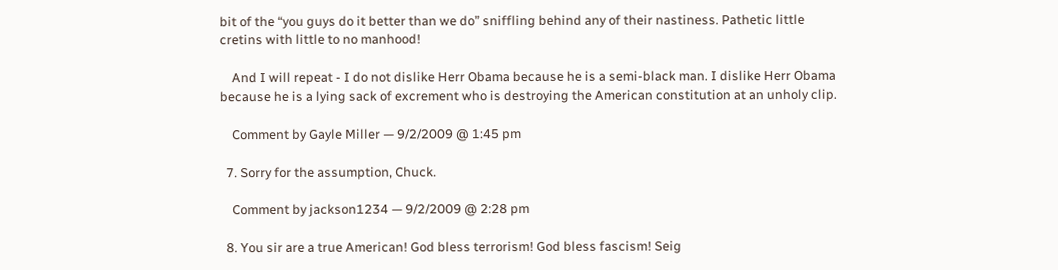bit of the “you guys do it better than we do” sniffling behind any of their nastiness. Pathetic little cretins with little to no manhood!

    And I will repeat - I do not dislike Herr Obama because he is a semi-black man. I dislike Herr Obama because he is a lying sack of excrement who is destroying the American constitution at an unholy clip.

    Comment by Gayle Miller — 9/2/2009 @ 1:45 pm

  7. Sorry for the assumption, Chuck.

    Comment by jackson1234 — 9/2/2009 @ 2:28 pm

  8. You sir are a true American! God bless terrorism! God bless fascism! Seig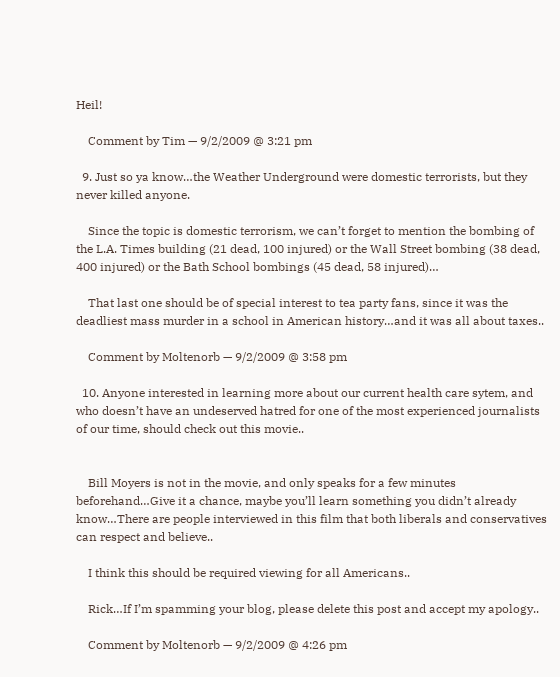Heil!

    Comment by Tim — 9/2/2009 @ 3:21 pm

  9. Just so ya know…the Weather Underground were domestic terrorists, but they never killed anyone.

    Since the topic is domestic terrorism, we can’t forget to mention the bombing of the L.A. Times building (21 dead, 100 injured) or the Wall Street bombing (38 dead, 400 injured) or the Bath School bombings (45 dead, 58 injured)…

    That last one should be of special interest to tea party fans, since it was the deadliest mass murder in a school in American history…and it was all about taxes..

    Comment by Moltenorb — 9/2/2009 @ 3:58 pm

  10. Anyone interested in learning more about our current health care sytem, and who doesn’t have an undeserved hatred for one of the most experienced journalists of our time, should check out this movie..


    Bill Moyers is not in the movie, and only speaks for a few minutes beforehand…Give it a chance, maybe you’ll learn something you didn’t already know…There are people interviewed in this film that both liberals and conservatives can respect and believe..

    I think this should be required viewing for all Americans..

    Rick…If I’m spamming your blog, please delete this post and accept my apology..

    Comment by Moltenorb — 9/2/2009 @ 4:26 pm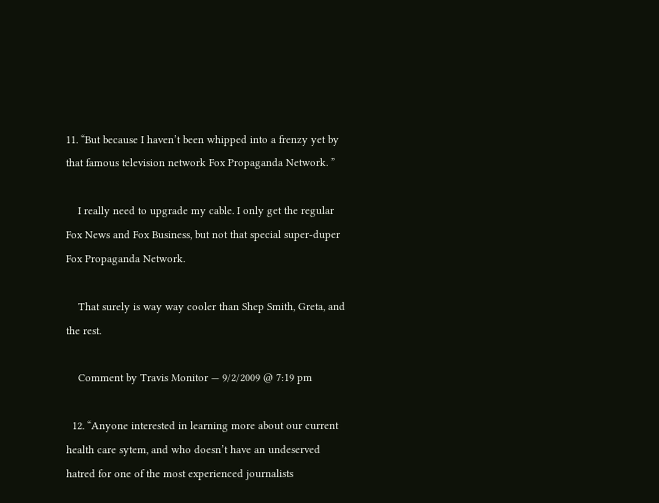11. “But because I haven’t been whipped into a frenzy yet by that famous television network Fox Propaganda Network. ”

    I really need to upgrade my cable. I only get the regular Fox News and Fox Business, but not that special super-duper Fox Propaganda Network.

    That surely is way way cooler than Shep Smith, Greta, and the rest.

    Comment by Travis Monitor — 9/2/2009 @ 7:19 pm

  12. “Anyone interested in learning more about our current health care sytem, and who doesn’t have an undeserved hatred for one of the most experienced journalists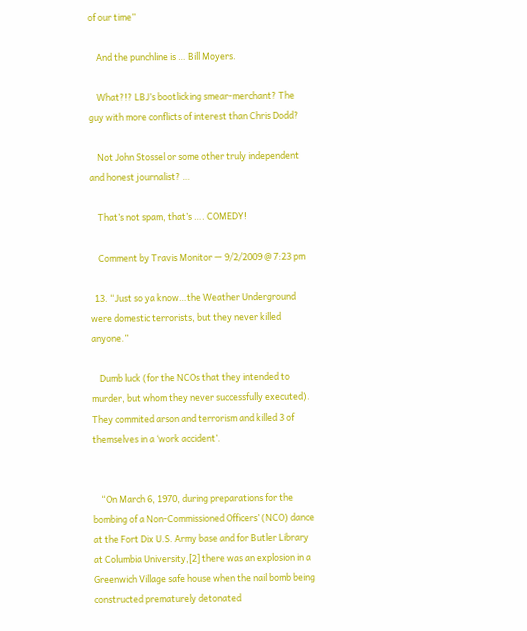of our time”

    And the punchline is … Bill Moyers.

    What?!? LBJ’s bootlicking smear-merchant? The guy with more conflicts of interest than Chris Dodd?

    Not John Stossel or some other truly independent and honest journalist? …

    That’s not spam, that’s …. COMEDY!

    Comment by Travis Monitor — 9/2/2009 @ 7:23 pm

  13. “Just so ya know…the Weather Underground were domestic terrorists, but they never killed anyone.”

    Dumb luck (for the NCOs that they intended to murder, but whom they never successfully executed). They commited arson and terrorism and killed 3 of themselves in a ‘work accident’.


    “On March 6, 1970, during preparations for the bombing of a Non-Commissioned Officers’ (NCO) dance at the Fort Dix U.S. Army base and for Butler Library at Columbia University,[2] there was an explosion in a Greenwich Village safe house when the nail bomb being constructed prematurely detonated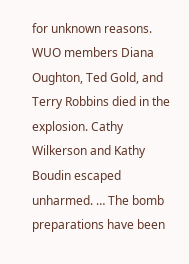for unknown reasons. WUO members Diana Oughton, Ted Gold, and Terry Robbins died in the explosion. Cathy Wilkerson and Kathy Boudin escaped unharmed. … The bomb preparations have been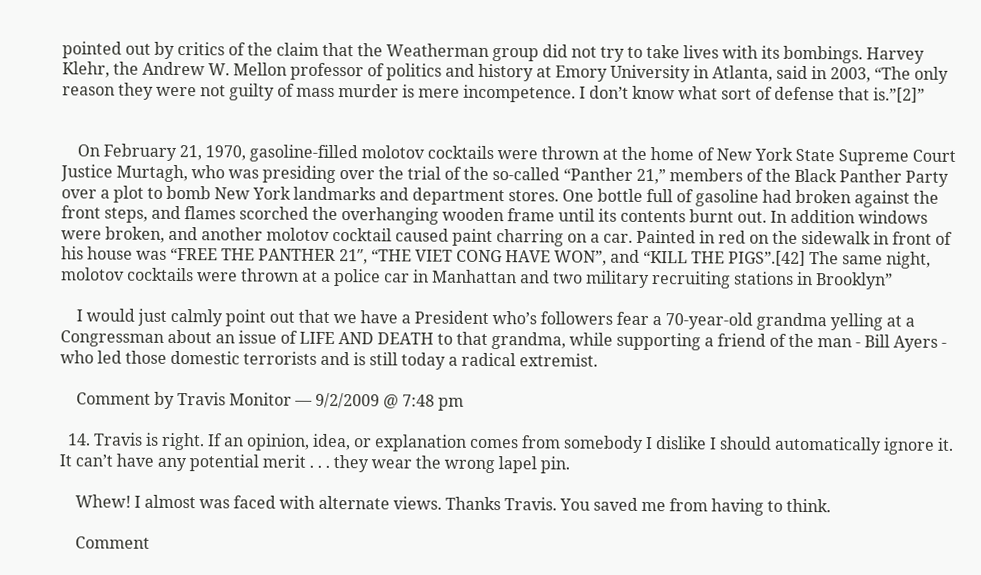pointed out by critics of the claim that the Weatherman group did not try to take lives with its bombings. Harvey Klehr, the Andrew W. Mellon professor of politics and history at Emory University in Atlanta, said in 2003, “The only reason they were not guilty of mass murder is mere incompetence. I don’t know what sort of defense that is.”[2]”


    On February 21, 1970, gasoline-filled molotov cocktails were thrown at the home of New York State Supreme Court Justice Murtagh, who was presiding over the trial of the so-called “Panther 21,” members of the Black Panther Party over a plot to bomb New York landmarks and department stores. One bottle full of gasoline had broken against the front steps, and flames scorched the overhanging wooden frame until its contents burnt out. In addition windows were broken, and another molotov cocktail caused paint charring on a car. Painted in red on the sidewalk in front of his house was “FREE THE PANTHER 21″, “THE VIET CONG HAVE WON”, and “KILL THE PIGS”.[42] The same night, molotov cocktails were thrown at a police car in Manhattan and two military recruiting stations in Brooklyn”

    I would just calmly point out that we have a President who’s followers fear a 70-year-old grandma yelling at a Congressman about an issue of LIFE AND DEATH to that grandma, while supporting a friend of the man - Bill Ayers - who led those domestic terrorists and is still today a radical extremist.

    Comment by Travis Monitor — 9/2/2009 @ 7:48 pm

  14. Travis is right. If an opinion, idea, or explanation comes from somebody I dislike I should automatically ignore it. It can’t have any potential merit . . . they wear the wrong lapel pin.

    Whew! I almost was faced with alternate views. Thanks Travis. You saved me from having to think.

    Comment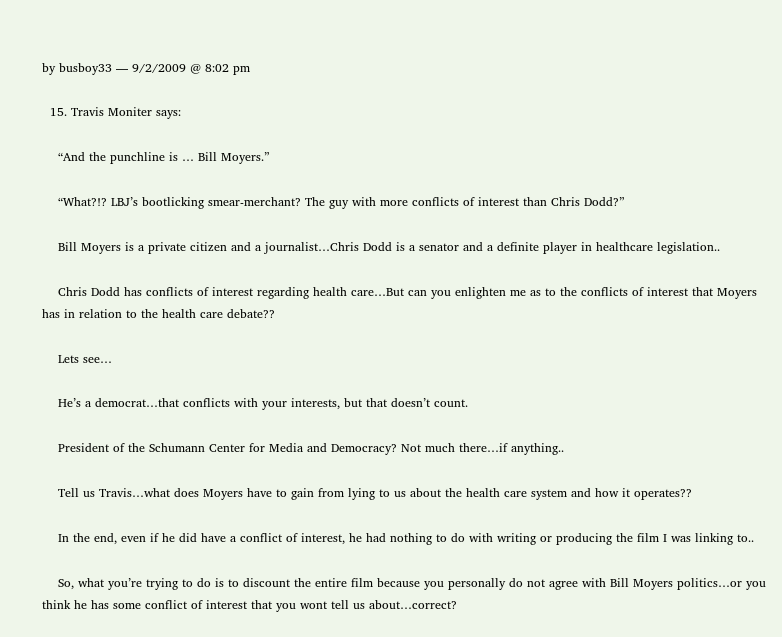by busboy33 — 9/2/2009 @ 8:02 pm

  15. Travis Moniter says:

    “And the punchline is … Bill Moyers.”

    “What?!? LBJ’s bootlicking smear-merchant? The guy with more conflicts of interest than Chris Dodd?”

    Bill Moyers is a private citizen and a journalist…Chris Dodd is a senator and a definite player in healthcare legislation..

    Chris Dodd has conflicts of interest regarding health care…But can you enlighten me as to the conflicts of interest that Moyers has in relation to the health care debate??

    Lets see…

    He’s a democrat…that conflicts with your interests, but that doesn’t count.

    President of the Schumann Center for Media and Democracy? Not much there…if anything..

    Tell us Travis…what does Moyers have to gain from lying to us about the health care system and how it operates??

    In the end, even if he did have a conflict of interest, he had nothing to do with writing or producing the film I was linking to..

    So, what you’re trying to do is to discount the entire film because you personally do not agree with Bill Moyers politics…or you think he has some conflict of interest that you wont tell us about…correct?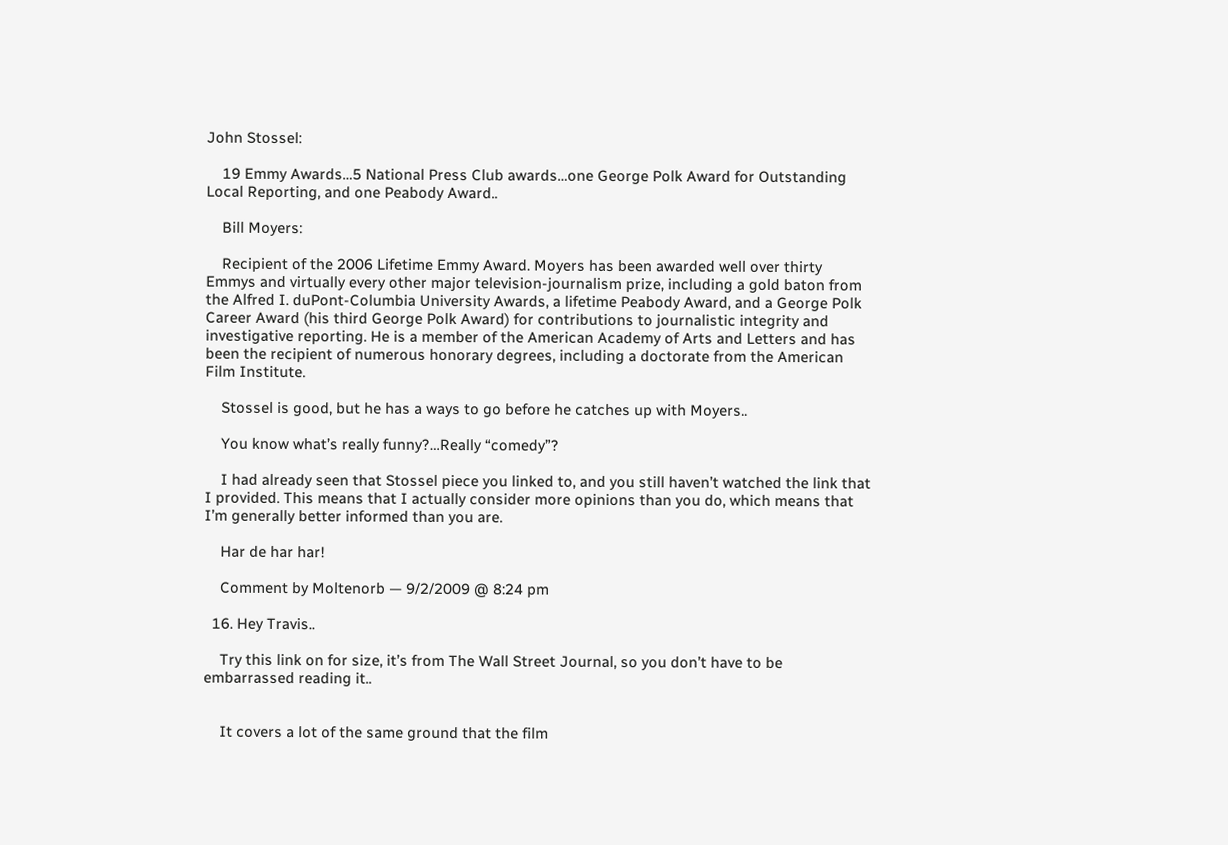John Stossel:

    19 Emmy Awards…5 National Press Club awards…one George Polk Award for Outstanding Local Reporting, and one Peabody Award..

    Bill Moyers:

    Recipient of the 2006 Lifetime Emmy Award. Moyers has been awarded well over thirty Emmys and virtually every other major television-journalism prize, including a gold baton from the Alfred I. duPont-Columbia University Awards, a lifetime Peabody Award, and a George Polk Career Award (his third George Polk Award) for contributions to journalistic integrity and investigative reporting. He is a member of the American Academy of Arts and Letters and has been the recipient of numerous honorary degrees, including a doctorate from the American Film Institute.

    Stossel is good, but he has a ways to go before he catches up with Moyers..

    You know what’s really funny?…Really “comedy”?

    I had already seen that Stossel piece you linked to, and you still haven’t watched the link that I provided. This means that I actually consider more opinions than you do, which means that I’m generally better informed than you are.

    Har de har har!

    Comment by Moltenorb — 9/2/2009 @ 8:24 pm

  16. Hey Travis..

    Try this link on for size, it’s from The Wall Street Journal, so you don’t have to be embarrassed reading it..


    It covers a lot of the same ground that the film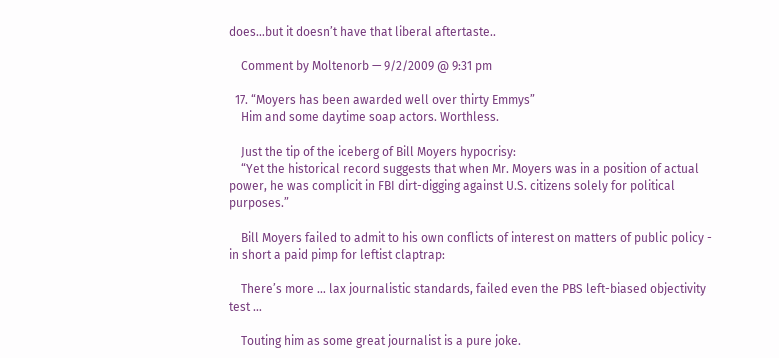does…but it doesn’t have that liberal aftertaste..

    Comment by Moltenorb — 9/2/2009 @ 9:31 pm

  17. “Moyers has been awarded well over thirty Emmys”
    Him and some daytime soap actors. Worthless.

    Just the tip of the iceberg of Bill Moyers hypocrisy:
    “Yet the historical record suggests that when Mr. Moyers was in a position of actual power, he was complicit in FBI dirt-digging against U.S. citizens solely for political purposes.”

    Bill Moyers failed to admit to his own conflicts of interest on matters of public policy - in short a paid pimp for leftist claptrap:

    There’s more … lax journalistic standards, failed even the PBS left-biased objectivity test …

    Touting him as some great journalist is a pure joke.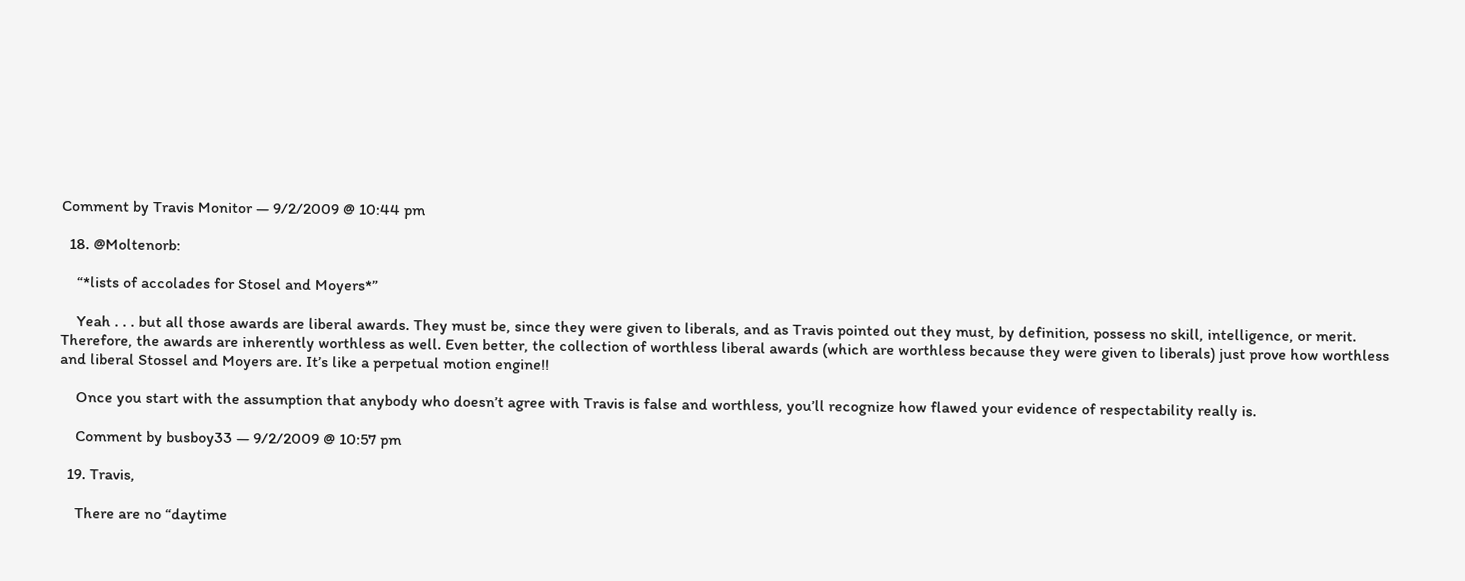Comment by Travis Monitor — 9/2/2009 @ 10:44 pm

  18. @Moltenorb:

    “*lists of accolades for Stosel and Moyers*”

    Yeah . . . but all those awards are liberal awards. They must be, since they were given to liberals, and as Travis pointed out they must, by definition, possess no skill, intelligence, or merit. Therefore, the awards are inherently worthless as well. Even better, the collection of worthless liberal awards (which are worthless because they were given to liberals) just prove how worthless and liberal Stossel and Moyers are. It’s like a perpetual motion engine!!

    Once you start with the assumption that anybody who doesn’t agree with Travis is false and worthless, you’ll recognize how flawed your evidence of respectability really is.

    Comment by busboy33 — 9/2/2009 @ 10:57 pm

  19. Travis,

    There are no “daytime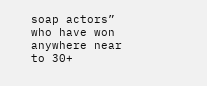soap actors” who have won anywhere near to 30+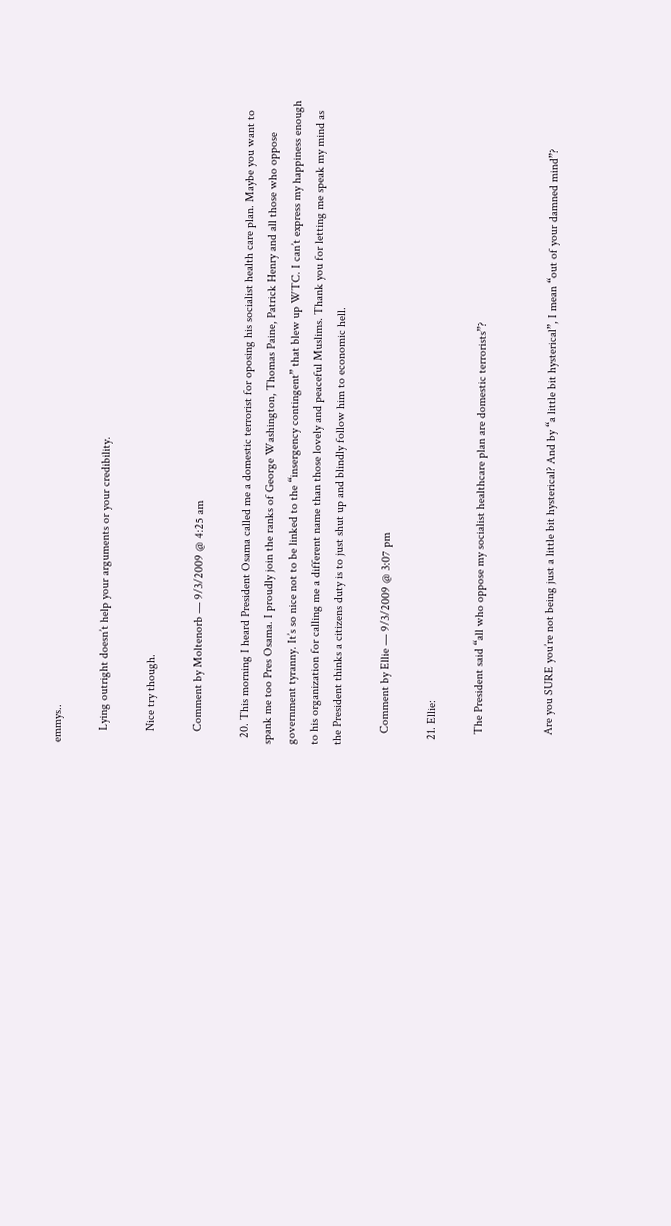emmys..

    Lying outright doesn’t help your arguments or your credibility.

    Nice try though.

    Comment by Moltenorb — 9/3/2009 @ 4:25 am

  20. This morning I heard President Osama called me a domestic terrorist for oposing his socialist health care plan. Maybe you want to spank me too Pres Osama. I proudly join the ranks of George Washington, Thomas Paine, Patrick Henry and all those who oppose government tyranny. It’s so nice not to be linked to the “insergency contingent” that blew up WTC. I can’t express my happiness enough to his organization for calling me a different name than those lovely and peaceful Muslims. Thank you for letting me speak my mind as the President thinks a citizens duty is to just shut up and blindly follow him to economic hell.

    Comment by Ellie — 9/3/2009 @ 3:07 pm

  21. Ellie:

    The President said “all who oppose my socialist healthcare plan are domestic terrorists”?


    Are you SURE you’re not being just a little bit hysterical? And by “a little bit hysterical”, I mean “out of your damned mind”?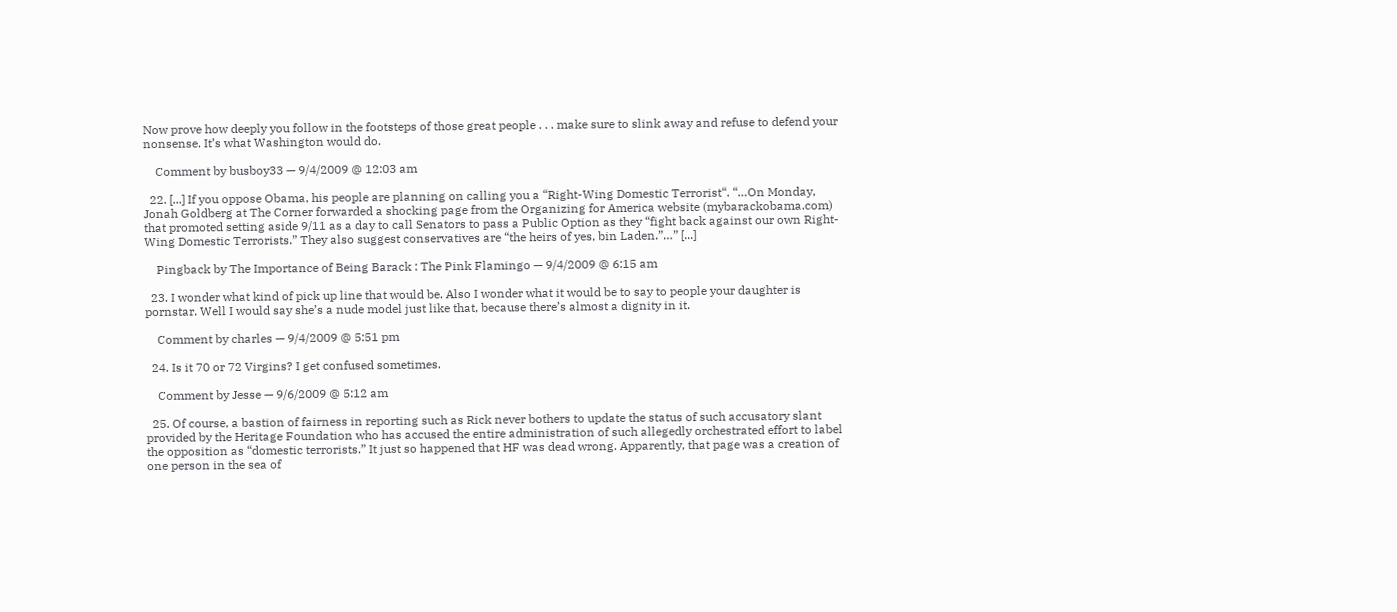Now prove how deeply you follow in the footsteps of those great people . . . make sure to slink away and refuse to defend your nonsense. It’s what Washington would do.

    Comment by busboy33 — 9/4/2009 @ 12:03 am

  22. [...] If you oppose Obama, his people are planning on calling you a “Right-Wing Domestic Terrorist“. “…On Monday, Jonah Goldberg at The Corner forwarded a shocking page from the Organizing for America website (mybarackobama.com) that promoted setting aside 9/11 as a day to call Senators to pass a Public Option as they “fight back against our own Right-Wing Domestic Terrorists.” They also suggest conservatives are “the heirs of yes, bin Laden.”…” [...]

    Pingback by The Importance of Being Barack : The Pink Flamingo — 9/4/2009 @ 6:15 am

  23. I wonder what kind of pick up line that would be. Also I wonder what it would be to say to people your daughter is pornstar. Well I would say she’s a nude model just like that, because there’s almost a dignity in it.

    Comment by charles — 9/4/2009 @ 5:51 pm

  24. Is it 70 or 72 Virgins? I get confused sometimes.

    Comment by Jesse — 9/6/2009 @ 5:12 am

  25. Of course, a bastion of fairness in reporting such as Rick never bothers to update the status of such accusatory slant provided by the Heritage Foundation who has accused the entire administration of such allegedly orchestrated effort to label the opposition as “domestic terrorists.” It just so happened that HF was dead wrong. Apparently, that page was a creation of one person in the sea of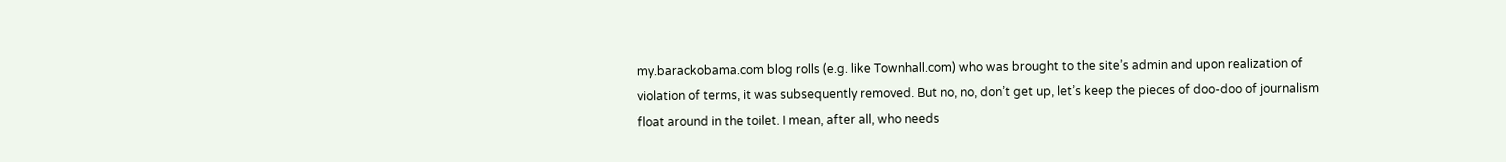my.barackobama.com blog rolls (e.g. like Townhall.com) who was brought to the site’s admin and upon realization of violation of terms, it was subsequently removed. But no, no, don’t get up, let’s keep the pieces of doo-doo of journalism float around in the toilet. I mean, after all, who needs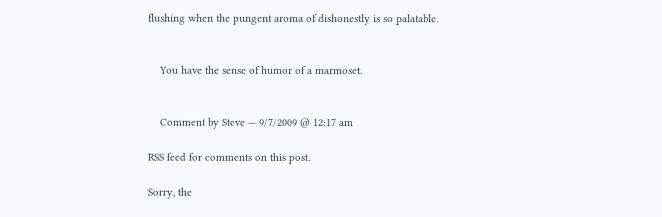flushing when the pungent aroma of dishonestly is so palatable.


    You have the sense of humor of a marmoset.


    Comment by Steve — 9/7/2009 @ 12:17 am

RSS feed for comments on this post.

Sorry, the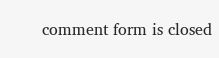comment form is closed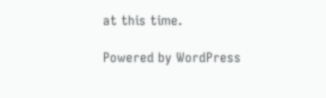at this time.

Powered by WordPress